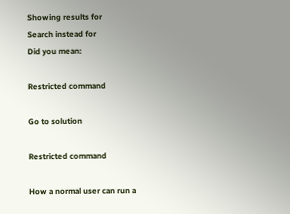Showing results for
Search instead for
Did you mean:

Restricted command

Go to solution

Restricted command

How a normal user can run a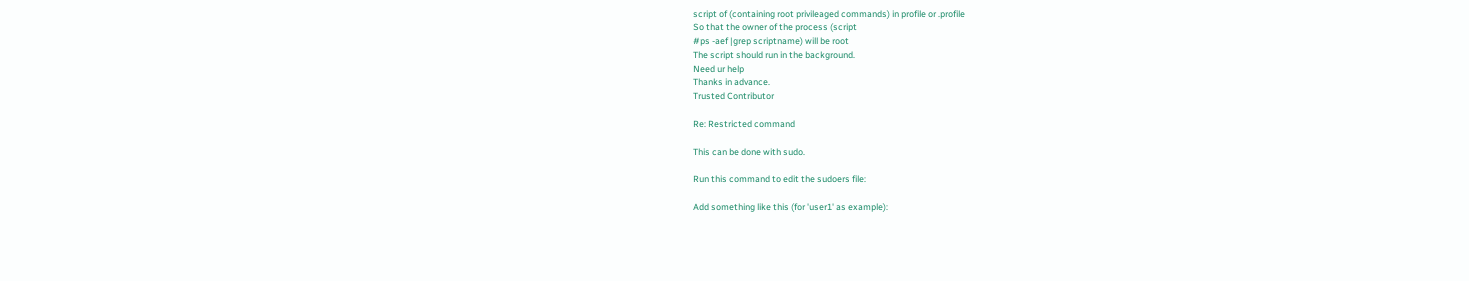script of (containing root privileaged commands) in profile or .profile
So that the owner of the process (script
#ps -aef |grep scriptname) will be root
The script should run in the background.
Need ur help
Thanks in advance.
Trusted Contributor

Re: Restricted command

This can be done with sudo.

Run this command to edit the sudoers file:

Add something like this (for 'user1' as example):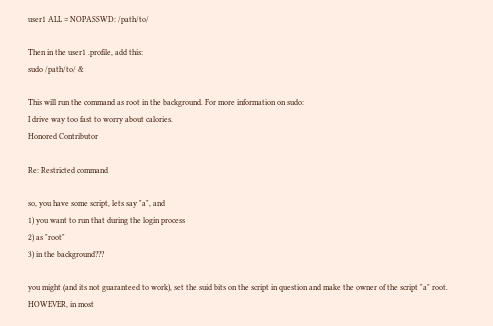user1 ALL = NOPASSWD: /path/to/

Then in the user1 .profile, add this:
sudo /path/to/ &

This will run the command as root in the background. For more information on sudo:
I drive way too fast to worry about calories.
Honored Contributor

Re: Restricted command

so, you have some script, lets say "a", and
1) you want to run that during the login process
2) as "root"
3) in the background???

you might (and its not guaranteed to work), set the suid bits on the script in question and make the owner of the script "a" root. HOWEVER, in most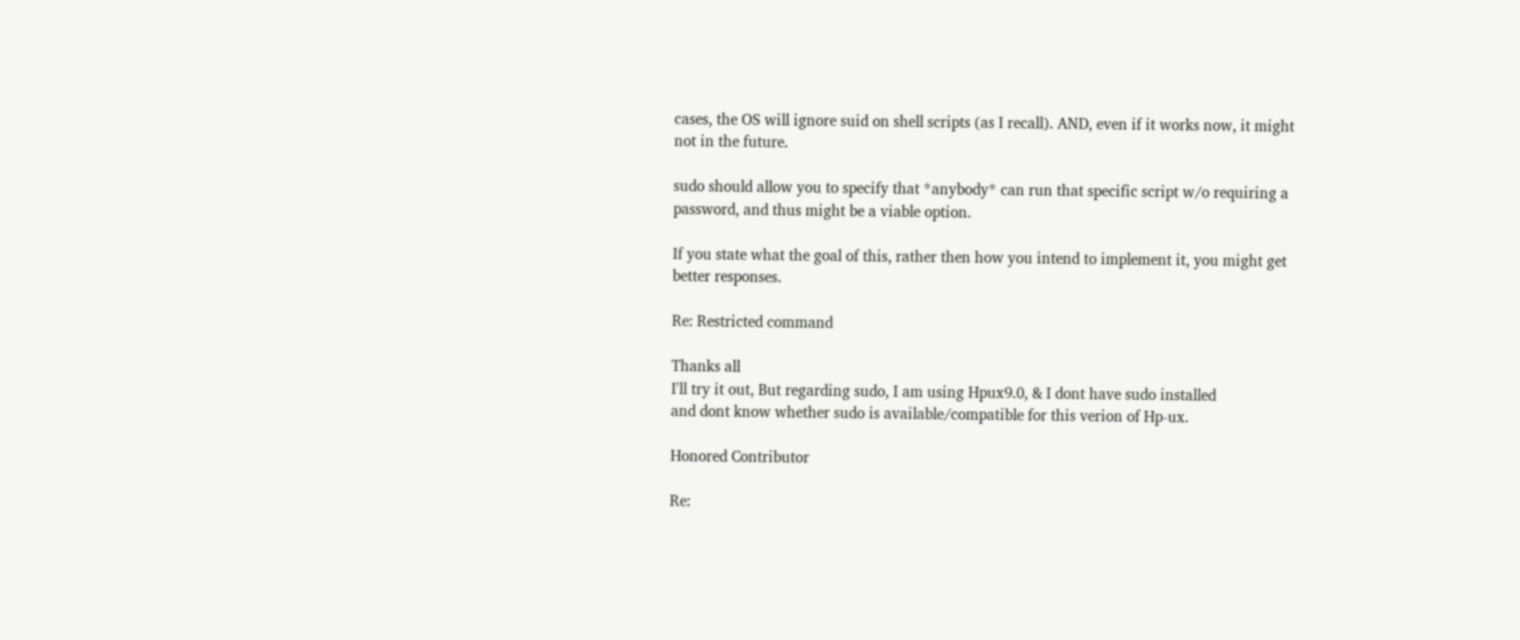cases, the OS will ignore suid on shell scripts (as I recall). AND, even if it works now, it might not in the future.

sudo should allow you to specify that *anybody* can run that specific script w/o requiring a password, and thus might be a viable option.

If you state what the goal of this, rather then how you intend to implement it, you might get better responses.

Re: Restricted command

Thanks all
I'll try it out, But regarding sudo, I am using Hpux9.0, & I dont have sudo installed
and dont know whether sudo is available/compatible for this verion of Hp-ux.

Honored Contributor

Re: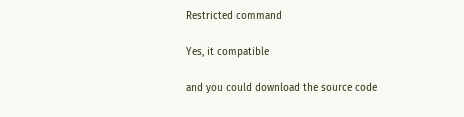Restricted command

Yes, it compatible

and you could download the source code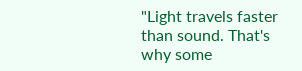"Light travels faster than sound. That's why some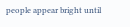people appear bright until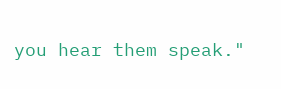you hear them speak."